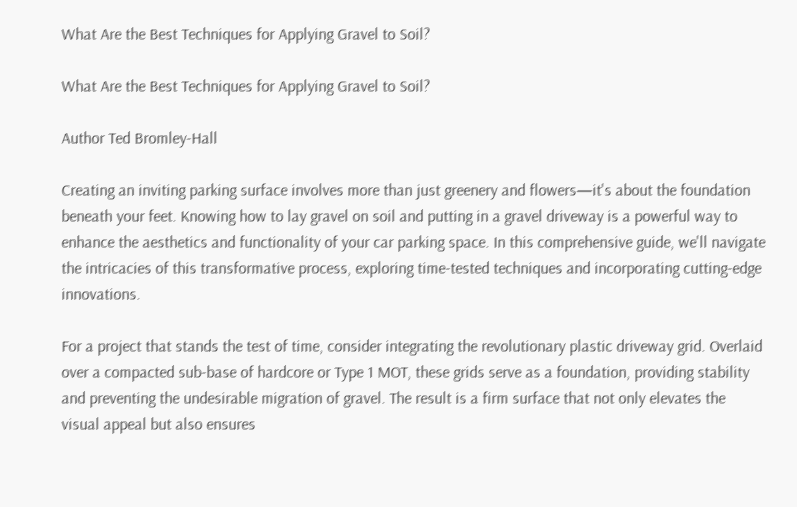What Are the Best Techniques for Applying Gravel to Soil?

What Are the Best Techniques for Applying Gravel to Soil?

Author Ted Bromley-Hall

Creating an inviting parking surface involves more than just greenery and flowers—it's about the foundation beneath your feet. Knowing how to lay gravel on soil and putting in a gravel driveway is a powerful way to enhance the aesthetics and functionality of your car parking space. In this comprehensive guide, we'll navigate the intricacies of this transformative process, exploring time-tested techniques and incorporating cutting-edge innovations.

For a project that stands the test of time, consider integrating the revolutionary plastic driveway grid. Overlaid over a compacted sub-base of hardcore or Type 1 MOT, these grids serve as a foundation, providing stability and preventing the undesirable migration of gravel. The result is a firm surface that not only elevates the visual appeal but also ensures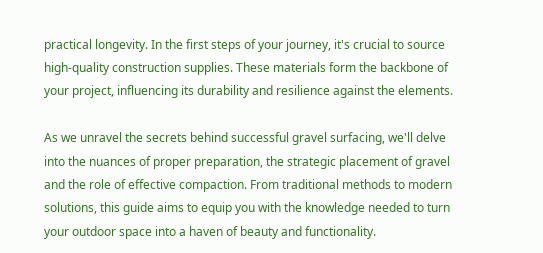practical longevity. In the first steps of your journey, it's crucial to source high-quality construction supplies. These materials form the backbone of your project, influencing its durability and resilience against the elements.

As we unravel the secrets behind successful gravel surfacing, we'll delve into the nuances of proper preparation, the strategic placement of gravel and the role of effective compaction. From traditional methods to modern solutions, this guide aims to equip you with the knowledge needed to turn your outdoor space into a haven of beauty and functionality.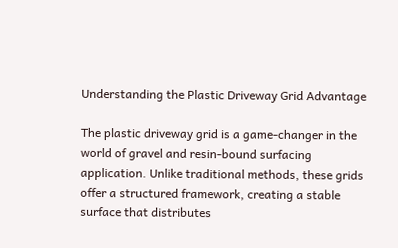Understanding the Plastic Driveway Grid Advantage

The plastic driveway grid is a game-changer in the world of gravel and resin-bound surfacing application. Unlike traditional methods, these grids offer a structured framework, creating a stable surface that distributes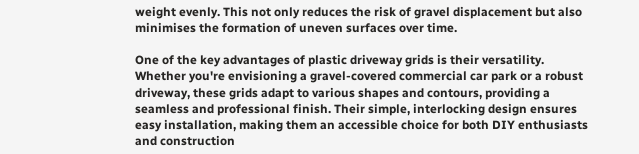weight evenly. This not only reduces the risk of gravel displacement but also minimises the formation of uneven surfaces over time.

One of the key advantages of plastic driveway grids is their versatility. Whether you're envisioning a gravel-covered commercial car park or a robust driveway, these grids adapt to various shapes and contours, providing a seamless and professional finish. Their simple, interlocking design ensures easy installation, making them an accessible choice for both DIY enthusiasts and construction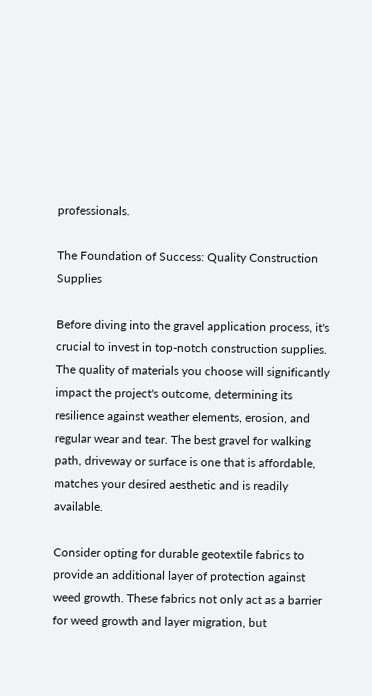professionals.

The Foundation of Success: Quality Construction Supplies

Before diving into the gravel application process, it's crucial to invest in top-notch construction supplies. The quality of materials you choose will significantly impact the project's outcome, determining its resilience against weather elements, erosion, and regular wear and tear. The best gravel for walking path, driveway or surface is one that is affordable, matches your desired aesthetic and is readily available.

Consider opting for durable geotextile fabrics to provide an additional layer of protection against weed growth. These fabrics not only act as a barrier for weed growth and layer migration, but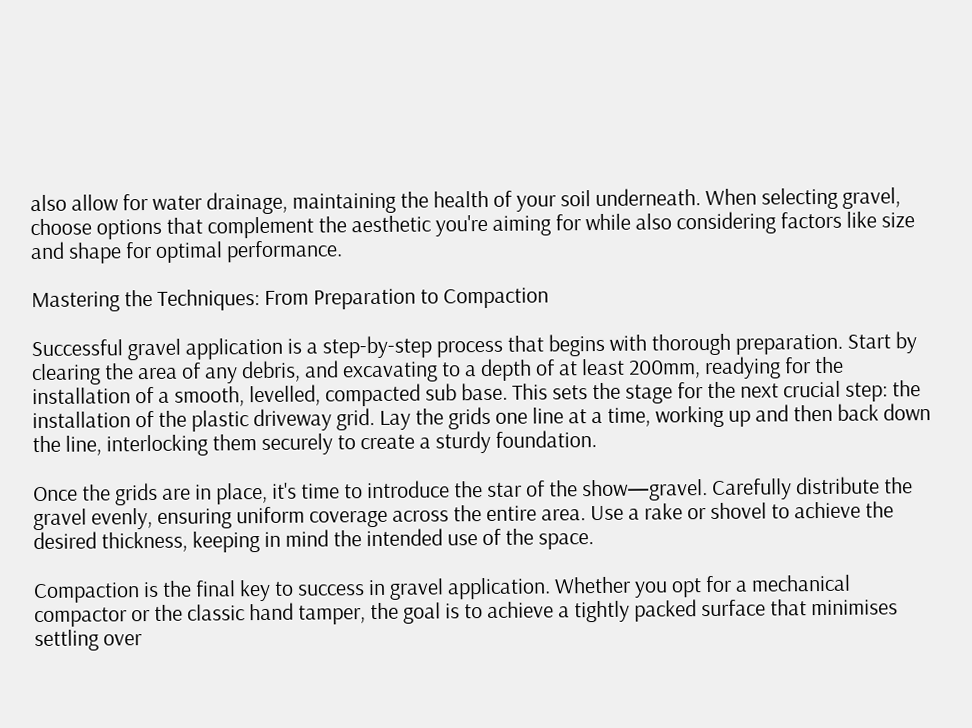also allow for water drainage, maintaining the health of your soil underneath. When selecting gravel, choose options that complement the aesthetic you're aiming for while also considering factors like size and shape for optimal performance.

Mastering the Techniques: From Preparation to Compaction

Successful gravel application is a step-by-step process that begins with thorough preparation. Start by clearing the area of any debris, and excavating to a depth of at least 200mm, readying for the installation of a smooth, levelled, compacted sub base. This sets the stage for the next crucial step: the installation of the plastic driveway grid. Lay the grids one line at a time, working up and then back down the line, interlocking them securely to create a sturdy foundation.

Once the grids are in place, it's time to introduce the star of the show—gravel. Carefully distribute the gravel evenly, ensuring uniform coverage across the entire area. Use a rake or shovel to achieve the desired thickness, keeping in mind the intended use of the space.

Compaction is the final key to success in gravel application. Whether you opt for a mechanical compactor or the classic hand tamper, the goal is to achieve a tightly packed surface that minimises settling over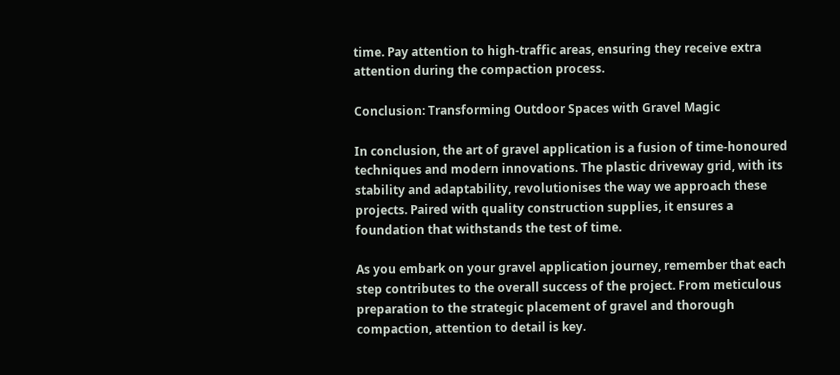time. Pay attention to high-traffic areas, ensuring they receive extra attention during the compaction process.

Conclusion: Transforming Outdoor Spaces with Gravel Magic

In conclusion, the art of gravel application is a fusion of time-honoured techniques and modern innovations. The plastic driveway grid, with its stability and adaptability, revolutionises the way we approach these projects. Paired with quality construction supplies, it ensures a foundation that withstands the test of time.

As you embark on your gravel application journey, remember that each step contributes to the overall success of the project. From meticulous preparation to the strategic placement of gravel and thorough compaction, attention to detail is key.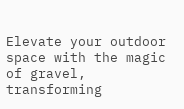Elevate your outdoor space with the magic of gravel, transforming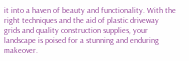it into a haven of beauty and functionality. With the right techniques and the aid of plastic driveway grids and quality construction supplies, your landscape is poised for a stunning and enduring makeover.